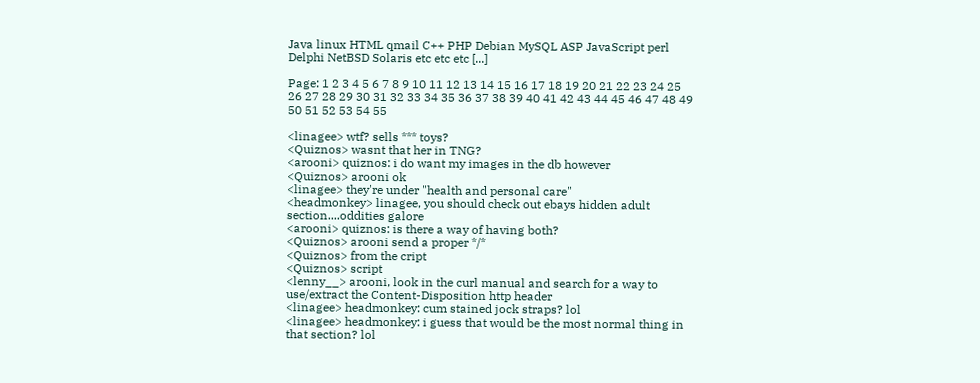Java linux HTML qmail C++ PHP Debian MySQL ASP JavaScript perl Delphi NetBSD Solaris etc etc etc [...]

Page: 1 2 3 4 5 6 7 8 9 10 11 12 13 14 15 16 17 18 19 20 21 22 23 24 25 26 27 28 29 30 31 32 33 34 35 36 37 38 39 40 41 42 43 44 45 46 47 48 49 50 51 52 53 54 55

<linagee> wtf? sells *** toys?
<Quiznos> wasnt that her in TNG?
<arooni> quiznos: i do want my images in the db however
<Quiznos> arooni ok
<linagee> they're under "health and personal care"
<headmonkey> linagee, you should check out ebays hidden adult section....oddities galore
<arooni> quiznos: is there a way of having both?
<Quiznos> arooni send a proper */*
<Quiznos> from the cript
<Quiznos> script
<lenny__> arooni, look in the curl manual and search for a way to use/extract the Content-Disposition http header
<linagee> headmonkey: cum stained jock straps? lol
<linagee> headmonkey: i guess that would be the most normal thing in that section? lol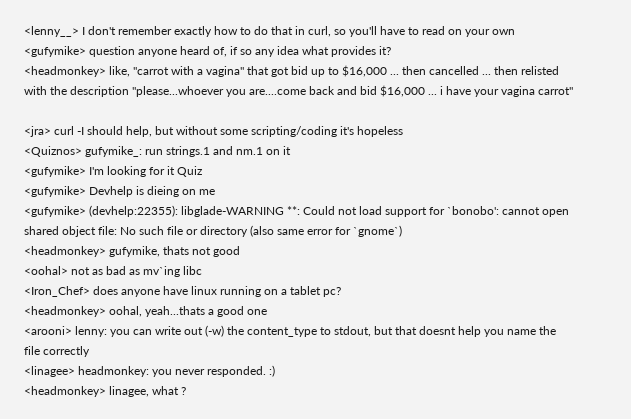<lenny__> I don't remember exactly how to do that in curl, so you'll have to read on your own
<gufymike> question anyone heard of, if so any idea what provides it?
<headmonkey> like, "carrot with a vagina" that got bid up to $16,000 ... then cancelled ... then relisted with the description "please...whoever you are....come back and bid $16,000 ... i have your vagina carrot"

<jra> curl -I should help, but without some scripting/coding it's hopeless
<Quiznos> gufymike_: run strings.1 and nm.1 on it
<gufymike> I'm looking for it Quiz
<gufymike> Devhelp is dieing on me
<gufymike> (devhelp:22355): libglade-WARNING **: Could not load support for `bonobo': cannot open shared object file: No such file or directory (also same error for `gnome`)
<headmonkey> gufymike, thats not good
<oohal> not as bad as mv`ing libc
<Iron_Chef> does anyone have linux running on a tablet pc?
<headmonkey> oohal, yeah...thats a good one
<arooni> lenny: you can write out (-w) the content_type to stdout, but that doesnt help you name the file correctly
<linagee> headmonkey: you never responded. :)
<headmonkey> linagee, what ?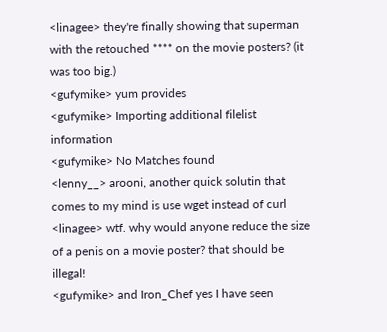<linagee> they're finally showing that superman with the retouched **** on the movie posters? (it was too big.)
<gufymike> yum provides
<gufymike> Importing additional filelist information
<gufymike> No Matches found
<lenny__> arooni, another quick solutin that comes to my mind is use wget instead of curl
<linagee> wtf. why would anyone reduce the size of a penis on a movie poster? that should be illegal!
<gufymike> and Iron_Chef yes I have seen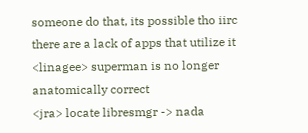someone do that, its possible tho iirc there are a lack of apps that utilize it
<linagee> superman is no longer anatomically correct
<jra> locate libresmgr -> nada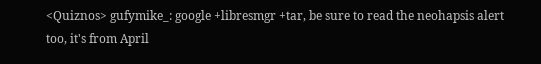<Quiznos> gufymike_: google +libresmgr +tar, be sure to read the neohapsis alert too, it's from April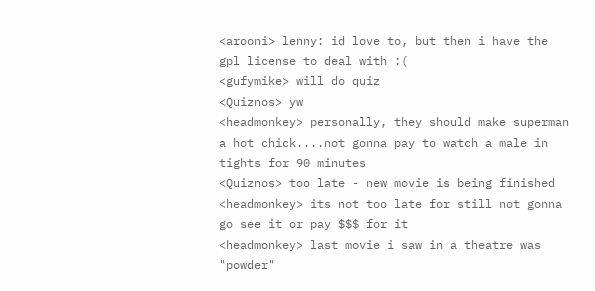<arooni> lenny: id love to, but then i have the gpl license to deal with :(
<gufymike> will do quiz
<Quiznos> yw
<headmonkey> personally, they should make superman a hot chick....not gonna pay to watch a male in tights for 90 minutes
<Quiznos> too late - new movie is being finished
<headmonkey> its not too late for still not gonna go see it or pay $$$ for it
<headmonkey> last movie i saw in a theatre was "powder"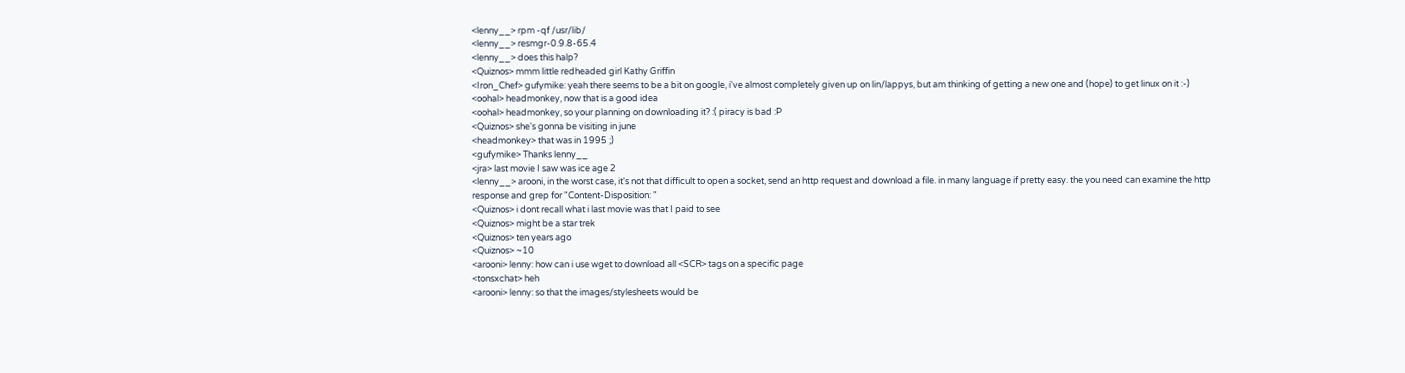<lenny__> rpm -qf /usr/lib/
<lenny__> resmgr-0.9.8-65.4
<lenny__> does this halp?
<Quiznos> mmm little redheaded girl Kathy Griffin
<Iron_Chef> gufymike: yeah there seems to be a bit on google, i've almost completely given up on lin/lappys, but am thinking of getting a new one and (hope) to get linux on it :-)
<oohal> headmonkey, now that is a good idea
<oohal> headmonkey, so your planning on downloading it? :( piracy is bad :P
<Quiznos> she's gonna be visiting in june
<headmonkey> that was in 1995 ;)
<gufymike> Thanks lenny__
<jra> last movie I saw was ice age 2
<lenny__> arooni, in the worst case, it's not that difficult to open a socket, send an http request and download a file. in many language if pretty easy. the you need can examine the http response and grep for "Content-Disposition: "
<Quiznos> i dont recall what i last movie was that I paid to see
<Quiznos> might be a star trek
<Quiznos> ten years ago
<Quiznos> ~10
<arooni> lenny: how can i use wget to download all <SCR> tags on a specific page
<tonsxchat> heh
<arooni> lenny: so that the images/stylesheets would be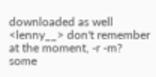downloaded as well
<lenny__> don't remember at the moment, -r -m? some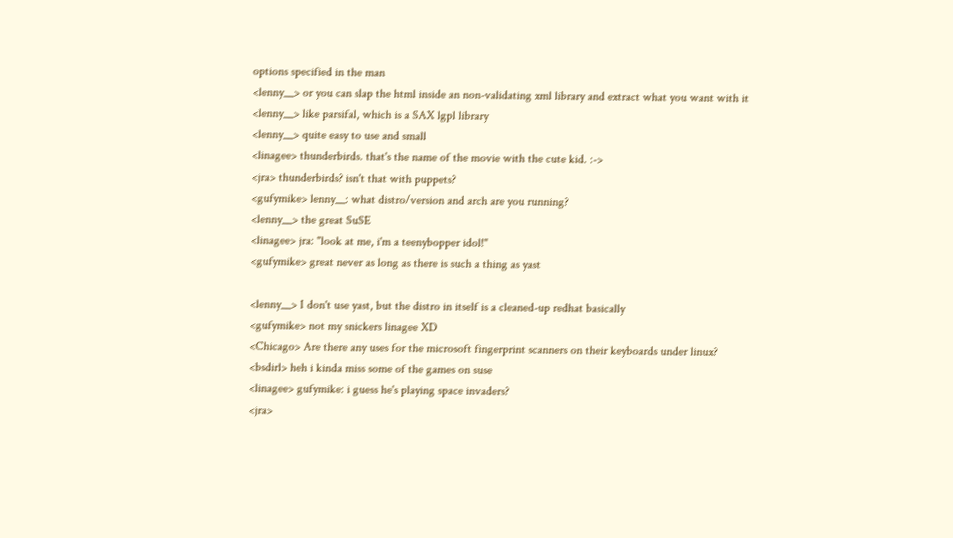options specified in the man
<lenny__> or you can slap the html inside an non-validating xml library and extract what you want with it
<lenny__> like parsifal, which is a SAX lgpl library
<lenny__> quite easy to use and small
<linagee> thunderbirds. that's the name of the movie with the cute kid. :->
<jra> thunderbirds? isn't that with puppets?
<gufymike> lenny__: what distro/version and arch are you running?
<lenny__> the great SuSE
<linagee> jra: "look at me, i'm a teenybopper idol!"
<gufymike> great never as long as there is such a thing as yast

<lenny__> I don't use yast, but the distro in itself is a cleaned-up redhat basically
<gufymike> not my snickers linagee XD
<Chicago> Are there any uses for the microsoft fingerprint scanners on their keyboards under linux?
<bsdirl> heh i kinda miss some of the games on suse
<linagee> gufymike: i guess he's playing space invaders?
<jra>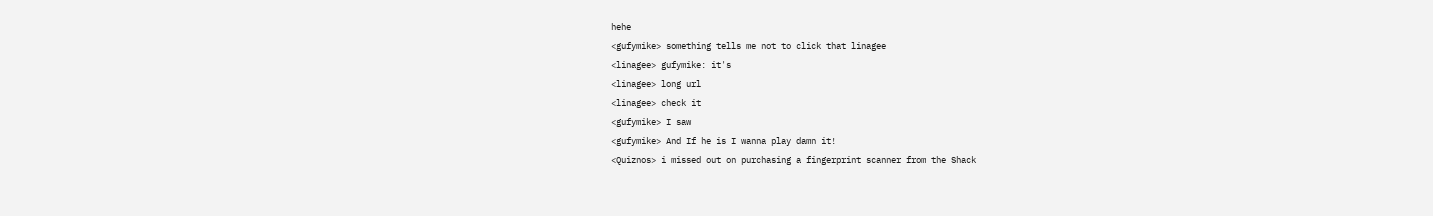hehe
<gufymike> something tells me not to click that linagee
<linagee> gufymike: it's
<linagee> long url
<linagee> check it
<gufymike> I saw
<gufymike> And If he is I wanna play damn it!
<Quiznos> i missed out on purchasing a fingerprint scanner from the Shack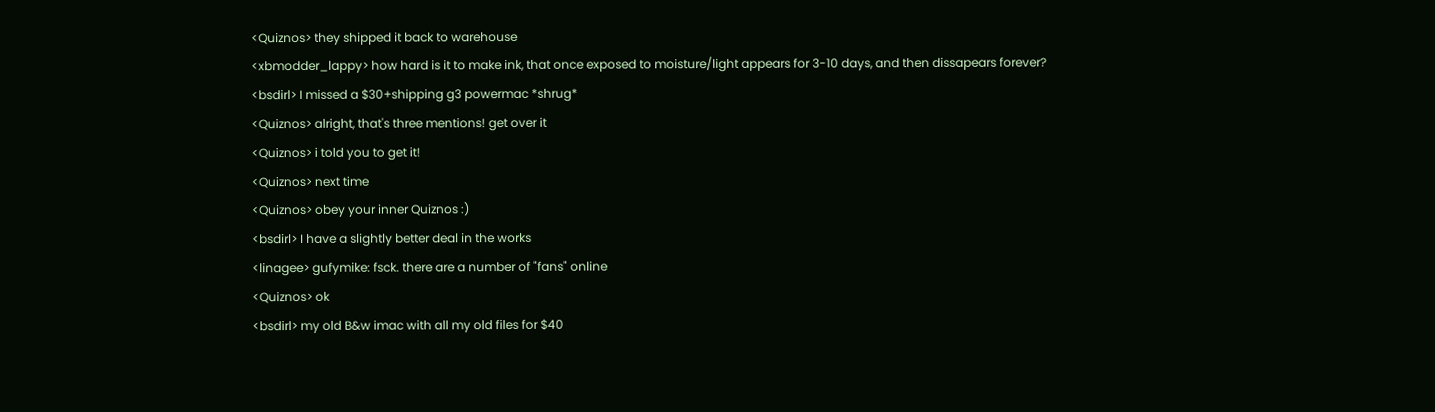<Quiznos> they shipped it back to warehouse
<xbmodder_lappy> how hard is it to make ink, that once exposed to moisture/light appears for 3-10 days, and then dissapears forever?
<bsdirl> I missed a $30+shipping g3 powermac *shrug*
<Quiznos> alright, that's three mentions! get over it
<Quiznos> i told you to get it!
<Quiznos> next time
<Quiznos> obey your inner Quiznos :)
<bsdirl> I have a slightly better deal in the works
<linagee> gufymike: fsck. there are a number of "fans" online
<Quiznos> ok
<bsdirl> my old B&w imac with all my old files for $40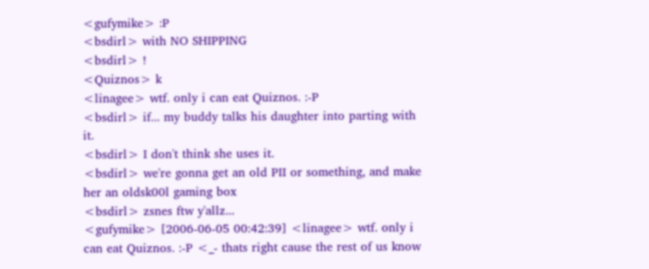<gufymike> :P
<bsdirl> with NO SHIPPING
<bsdirl> !
<Quiznos> k
<linagee> wtf. only i can eat Quiznos. :-P
<bsdirl> if... my buddy talks his daughter into parting with it.
<bsdirl> I don't think she uses it.
<bsdirl> we're gonna get an old PII or something, and make her an oldsk00l gaming box
<bsdirl> zsnes ftw y'allz...
<gufymike> [2006-06-05 00:42:39] <linagee> wtf. only i can eat Quiznos. :-P <_- thats right cause the rest of us know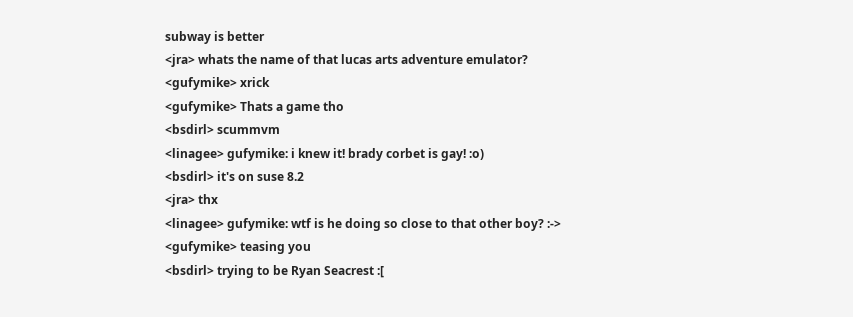subway is better
<jra> whats the name of that lucas arts adventure emulator?
<gufymike> xrick
<gufymike> Thats a game tho
<bsdirl> scummvm
<linagee> gufymike: i knew it! brady corbet is gay! :o)
<bsdirl> it's on suse 8.2
<jra> thx
<linagee> gufymike: wtf is he doing so close to that other boy? :->
<gufymike> teasing you
<bsdirl> trying to be Ryan Seacrest :[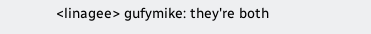<linagee> gufymike: they're both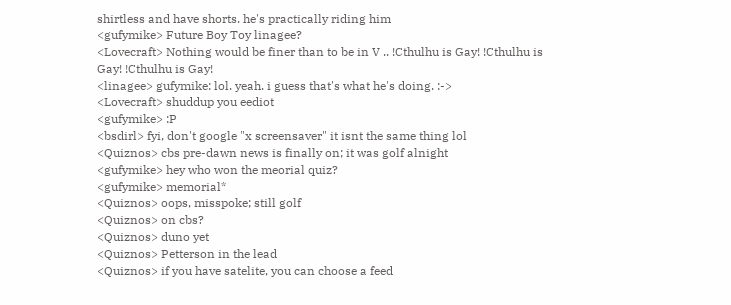shirtless and have shorts. he's practically riding him
<gufymike> Future Boy Toy linagee?
<Lovecraft> Nothing would be finer than to be in V .. !Cthulhu is Gay! !Cthulhu is Gay! !Cthulhu is Gay!
<linagee> gufymike: lol. yeah. i guess that's what he's doing. :->
<Lovecraft> shuddup you eediot
<gufymike> :P
<bsdirl> fyi, don't google "x screensaver" it isnt the same thing lol
<Quiznos> cbs pre-dawn news is finally on; it was golf alnight
<gufymike> hey who won the meorial quiz?
<gufymike> memorial*
<Quiznos> oops, misspoke; still golf
<Quiznos> on cbs?
<Quiznos> duno yet
<Quiznos> Petterson in the lead
<Quiznos> if you have satelite, you can choose a feed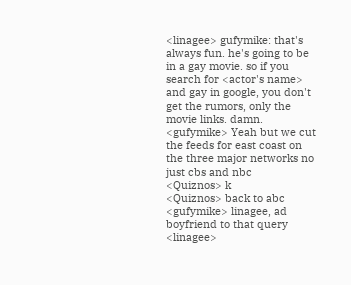<linagee> gufymike: that's always fun. he's going to be in a gay movie. so if you search for <actor's name> and gay in google, you don't get the rumors, only the movie links. damn.
<gufymike> Yeah but we cut the feeds for east coast on the three major networks no just cbs and nbc
<Quiznos> k
<Quiznos> back to abc
<gufymike> linagee, ad boyfriend to that query
<linagee>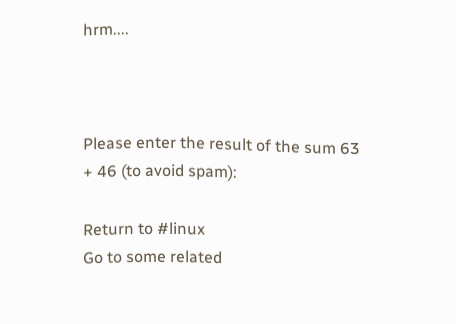hrm....



Please enter the result of the sum 63 + 46 (to avoid spam):

Return to #linux
Go to some related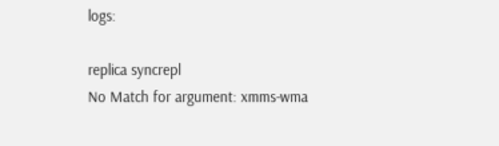logs:

replica syncrepl
No Match for argument: xmms-wma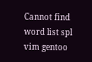Cannot find word list spl vim gentoo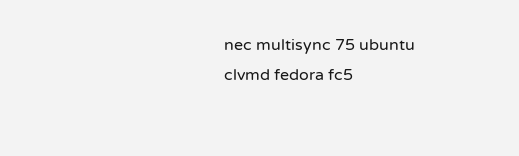nec multisync 75 ubuntu
clvmd fedora fc5